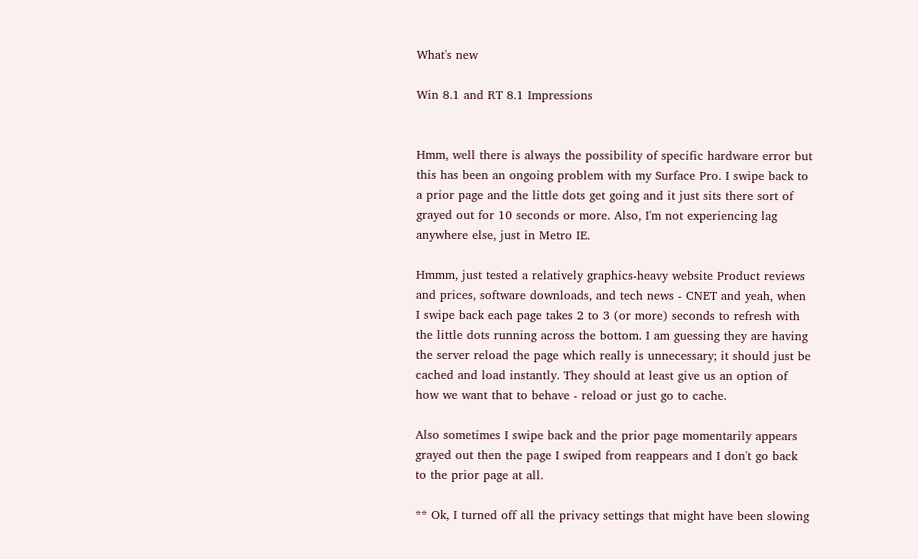What's new

Win 8.1 and RT 8.1 Impressions


Hmm, well there is always the possibility of specific hardware error but this has been an ongoing problem with my Surface Pro. I swipe back to a prior page and the little dots get going and it just sits there sort of grayed out for 10 seconds or more. Also, I'm not experiencing lag anywhere else, just in Metro IE.

Hmmm, just tested a relatively graphics-heavy website Product reviews and prices, software downloads, and tech news - CNET and yeah, when I swipe back each page takes 2 to 3 (or more) seconds to refresh with the little dots running across the bottom. I am guessing they are having the server reload the page which really is unnecessary; it should just be cached and load instantly. They should at least give us an option of how we want that to behave - reload or just go to cache.

Also sometimes I swipe back and the prior page momentarily appears grayed out then the page I swiped from reappears and I don't go back to the prior page at all.

** Ok, I turned off all the privacy settings that might have been slowing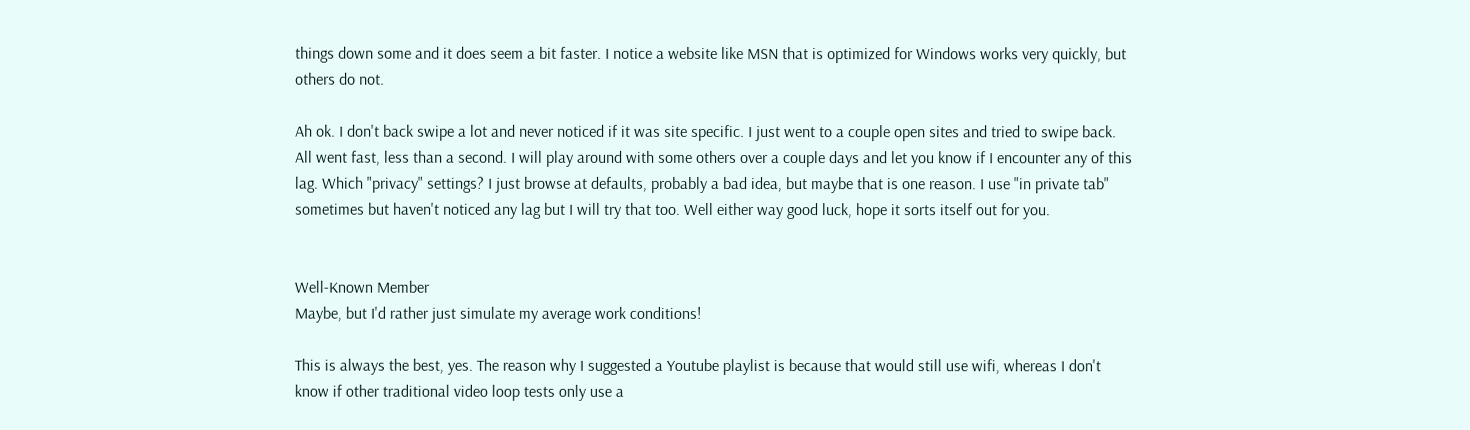things down some and it does seem a bit faster. I notice a website like MSN that is optimized for Windows works very quickly, but others do not.

Ah ok. I don't back swipe a lot and never noticed if it was site specific. I just went to a couple open sites and tried to swipe back. All went fast, less than a second. I will play around with some others over a couple days and let you know if I encounter any of this lag. Which "privacy" settings? I just browse at defaults, probably a bad idea, but maybe that is one reason. I use "in private tab" sometimes but haven't noticed any lag but I will try that too. Well either way good luck, hope it sorts itself out for you.


Well-Known Member
Maybe, but I'd rather just simulate my average work conditions!

This is always the best, yes. The reason why I suggested a Youtube playlist is because that would still use wifi, whereas I don't know if other traditional video loop tests only use a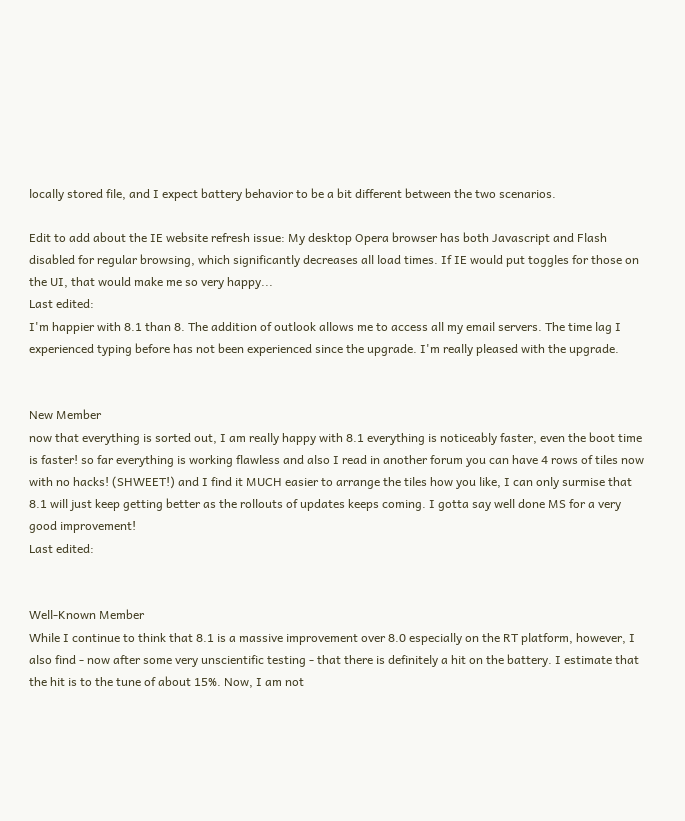locally stored file, and I expect battery behavior to be a bit different between the two scenarios.

Edit to add about the IE website refresh issue: My desktop Opera browser has both Javascript and Flash disabled for regular browsing, which significantly decreases all load times. If IE would put toggles for those on the UI, that would make me so very happy...
Last edited:
I'm happier with 8.1 than 8. The addition of outlook allows me to access all my email servers. The time lag I experienced typing before has not been experienced since the upgrade. I'm really pleased with the upgrade.


New Member
now that everything is sorted out, I am really happy with 8.1 everything is noticeably faster, even the boot time is faster! so far everything is working flawless and also I read in another forum you can have 4 rows of tiles now with no hacks! (SHWEET!) and I find it MUCH easier to arrange the tiles how you like, I can only surmise that 8.1 will just keep getting better as the rollouts of updates keeps coming. I gotta say well done MS for a very good improvement!
Last edited:


Well-Known Member
While I continue to think that 8.1 is a massive improvement over 8.0 especially on the RT platform, however, I also find - now after some very unscientific testing - that there is definitely a hit on the battery. I estimate that the hit is to the tune of about 15%. Now, I am not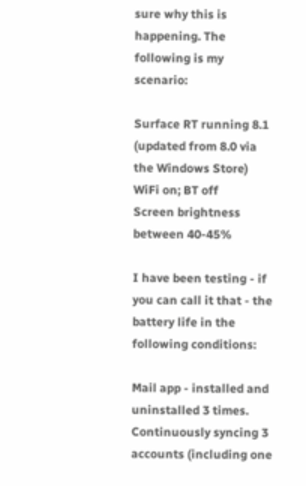sure why this is happening. The following is my scenario:

Surface RT running 8.1 (updated from 8.0 via the Windows Store)
WiFi on; BT off
Screen brightness between 40-45%

I have been testing - if you can call it that - the battery life in the following conditions:

Mail app - installed and uninstalled 3 times. Continuously syncing 3 accounts (including one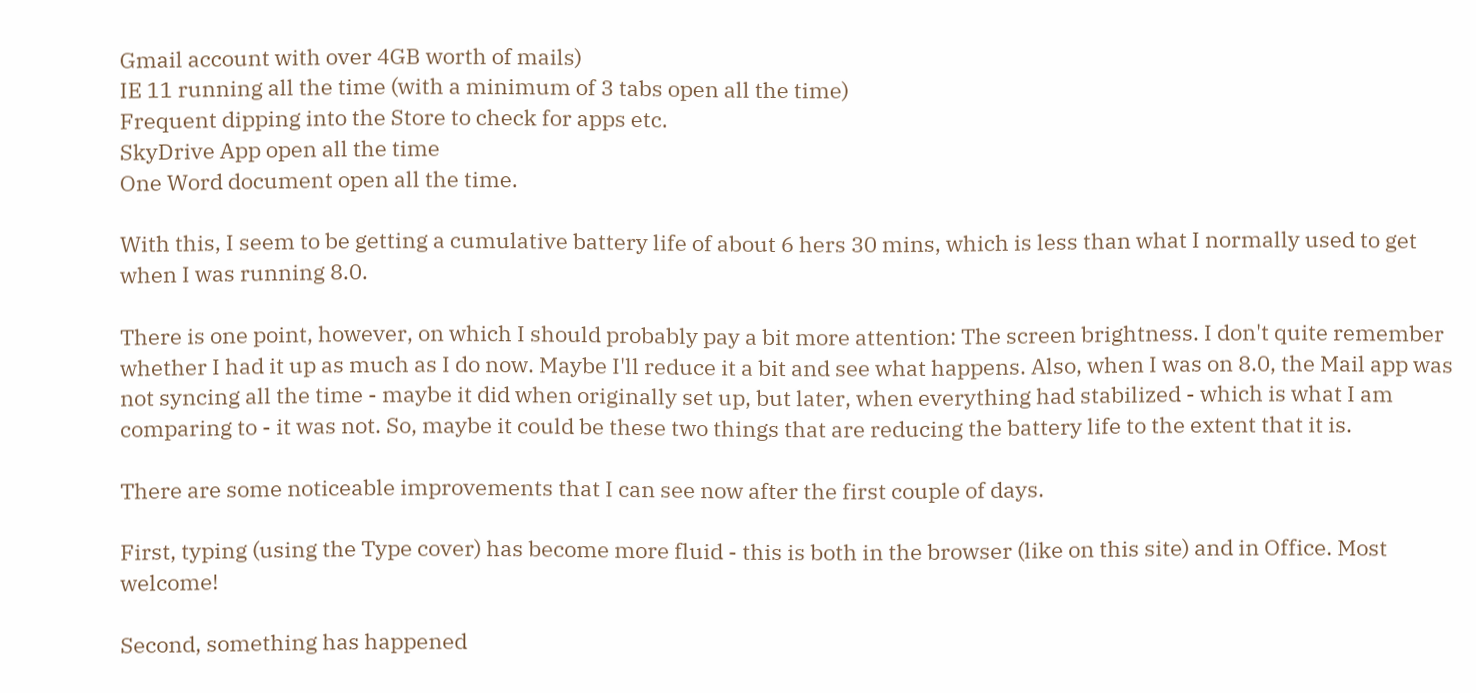Gmail account with over 4GB worth of mails)
IE 11 running all the time (with a minimum of 3 tabs open all the time)
Frequent dipping into the Store to check for apps etc.
SkyDrive App open all the time
One Word document open all the time.

With this, I seem to be getting a cumulative battery life of about 6 hers 30 mins, which is less than what I normally used to get when I was running 8.0.

There is one point, however, on which I should probably pay a bit more attention: The screen brightness. I don't quite remember whether I had it up as much as I do now. Maybe I'll reduce it a bit and see what happens. Also, when I was on 8.0, the Mail app was not syncing all the time - maybe it did when originally set up, but later, when everything had stabilized - which is what I am comparing to - it was not. So, maybe it could be these two things that are reducing the battery life to the extent that it is.

There are some noticeable improvements that I can see now after the first couple of days.

First, typing (using the Type cover) has become more fluid - this is both in the browser (like on this site) and in Office. Most welcome!

Second, something has happened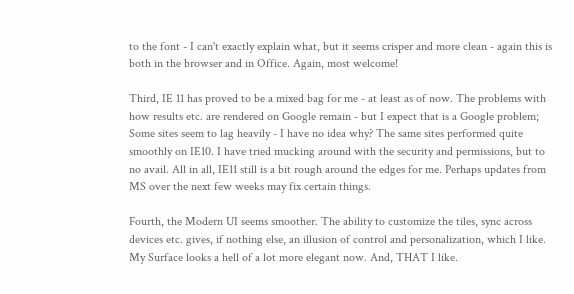to the font - I can't exactly explain what, but it seems crisper and more clean - again this is both in the browser and in Office. Again, most welcome!

Third, IE 11 has proved to be a mixed bag for me - at least as of now. The problems with how results etc. are rendered on Google remain - but I expect that is a Google problem; Some sites seem to lag heavily - I have no idea why? The same sites performed quite smoothly on IE10. I have tried mucking around with the security and permissions, but to no avail. All in all, IE11 still is a bit rough around the edges for me. Perhaps updates from MS over the next few weeks may fix certain things.

Fourth, the Modern UI seems smoother. The ability to customize the tiles, sync across devices etc. gives, if nothing else, an illusion of control and personalization, which I like. My Surface looks a hell of a lot more elegant now. And, THAT I like.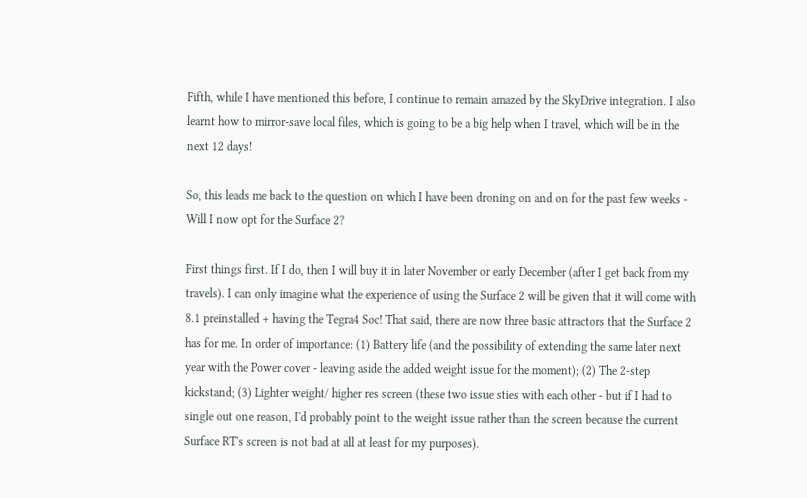Fifth, while I have mentioned this before, I continue to remain amazed by the SkyDrive integration. I also learnt how to mirror-save local files, which is going to be a big help when I travel, which will be in the next 12 days!

So, this leads me back to the question on which I have been droning on and on for the past few weeks - Will I now opt for the Surface 2?

First things first. If I do, then I will buy it in later November or early December (after I get back from my travels). I can only imagine what the experience of using the Surface 2 will be given that it will come with 8.1 preinstalled + having the Tegra4 Soc! That said, there are now three basic attractors that the Surface 2 has for me. In order of importance: (1) Battery life (and the possibility of extending the same later next year with the Power cover - leaving aside the added weight issue for the moment); (2) The 2-step kickstand; (3) Lighter weight/ higher res screen (these two issue sties with each other - but if I had to single out one reason, I'd probably point to the weight issue rather than the screen because the current Surface RT's screen is not bad at all at least for my purposes).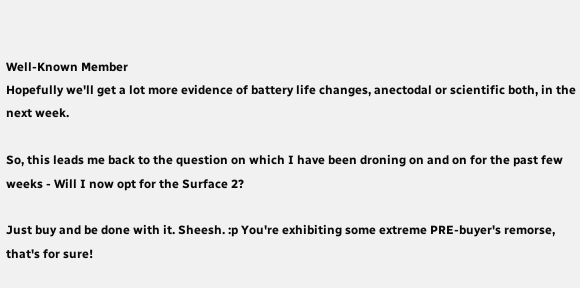Well-Known Member
Hopefully we'll get a lot more evidence of battery life changes, anectodal or scientific both, in the next week.

So, this leads me back to the question on which I have been droning on and on for the past few weeks - Will I now opt for the Surface 2?

Just buy and be done with it. Sheesh. :p You're exhibiting some extreme PRE-buyer's remorse, that's for sure!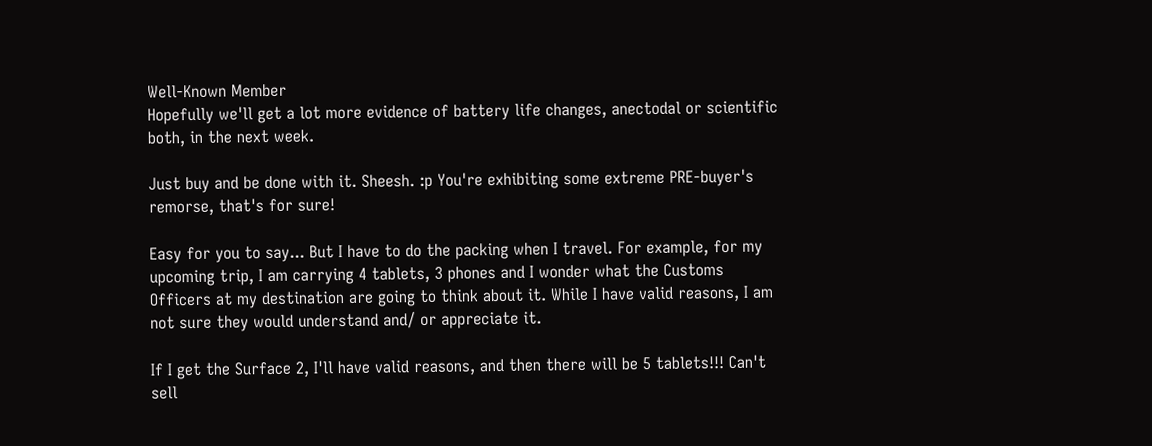Well-Known Member
Hopefully we'll get a lot more evidence of battery life changes, anectodal or scientific both, in the next week.

Just buy and be done with it. Sheesh. :p You're exhibiting some extreme PRE-buyer's remorse, that's for sure!

Easy for you to say... But I have to do the packing when I travel. For example, for my upcoming trip, I am carrying 4 tablets, 3 phones and I wonder what the Customs Officers at my destination are going to think about it. While I have valid reasons, I am not sure they would understand and/ or appreciate it.

If I get the Surface 2, I'll have valid reasons, and then there will be 5 tablets!!! Can't sell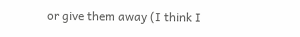or give them away (I think I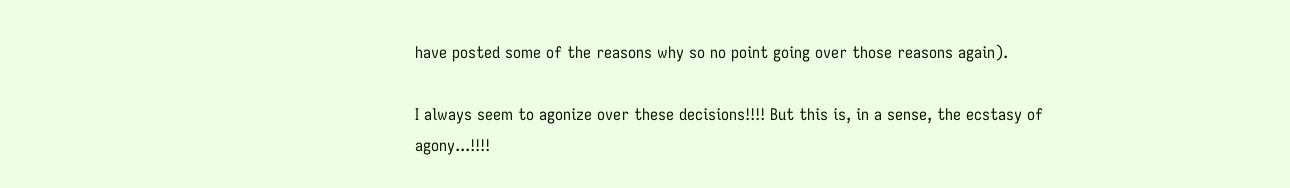have posted some of the reasons why so no point going over those reasons again).

I always seem to agonize over these decisions!!!! But this is, in a sense, the ecstasy of agony...!!!!